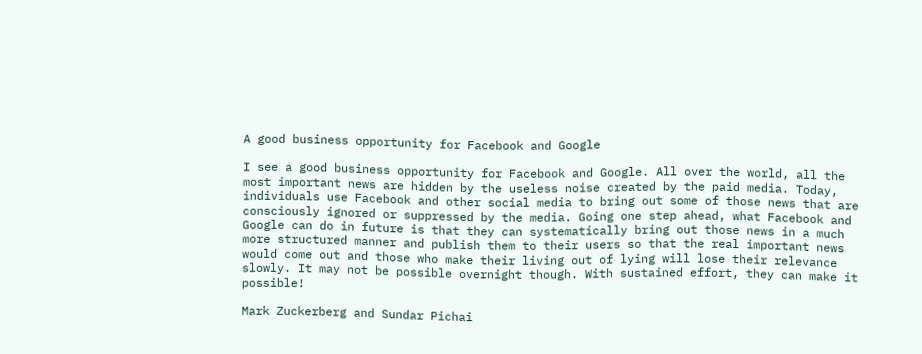A good business opportunity for Facebook and Google

I see a good business opportunity for Facebook and Google. All over the world, all the most important news are hidden by the useless noise created by the paid media. Today, individuals use Facebook and other social media to bring out some of those news that are consciously ignored or suppressed by the media. Going one step ahead, what Facebook and Google can do in future is that they can systematically bring out those news in a much more structured manner and publish them to their users so that the real important news would come out and those who make their living out of lying will lose their relevance slowly. It may not be possible overnight though. With sustained effort, they can make it possible!

Mark Zuckerberg and Sundar Pichai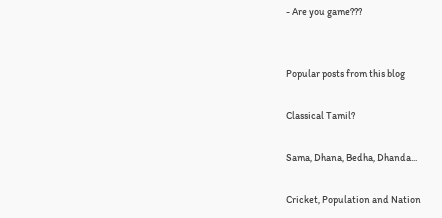- Are you game???


Popular posts from this blog

Classical Tamil?

Sama, Dhana, Bedha, Dhanda...

Cricket, Population and Nation